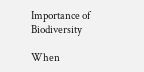Importance of Biodiversity

When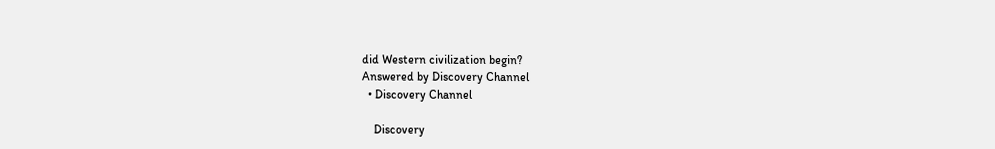did Western civilization begin?
Answered by Discovery Channel
  • Discovery Channel

    Discovery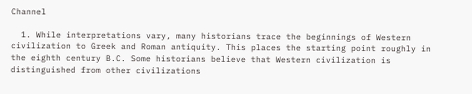Channel

  1. While interpretations vary, many historians trace the beginnings of Western civilization to Greek and Roman antiquity. This places the starting point roughly in the eighth century B.C. Some historians believe that Western civilization is distinguished from other civilizations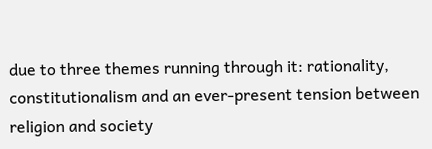due to three themes running through it: rationality, constitutionalism and an ever-present tension between religion and society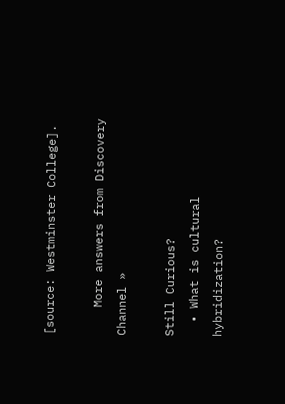[source: Westminster College].

    More answers from Discovery Channel »

Still Curious?
  • What is cultural hybridization?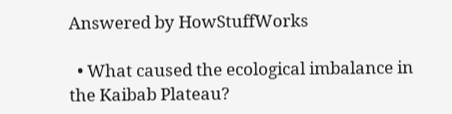Answered by HowStuffWorks

  • What caused the ecological imbalance in the Kaibab Plateau?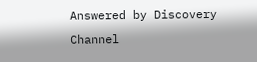Answered by Discovery Channel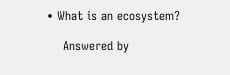• What is an ecosystem?

    Answered by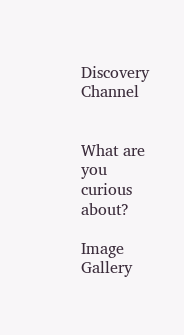Discovery Channel


What are you curious about?

Image Gallery